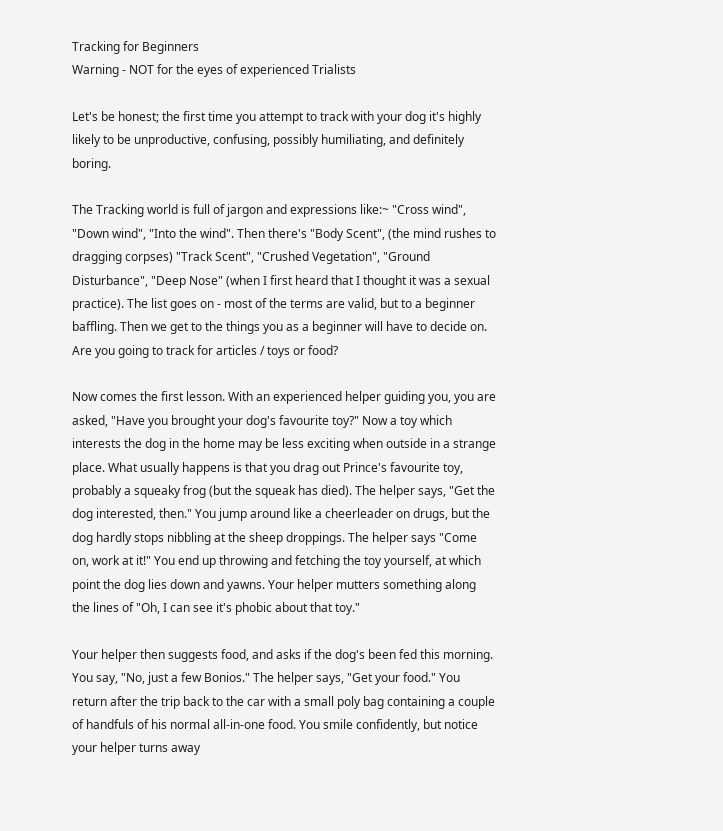Tracking for Beginners
Warning - NOT for the eyes of experienced Trialists

Let's be honest; the first time you attempt to track with your dog it's highly likely to be unproductive, confusing, possibly humiliating, and definitely boring.

The Tracking world is full of jargon and expressions like:~ "Cross wind", "Down wind", "Into the wind". Then there's "Body Scent", (the mind rushes to dragging corpses) "Track Scent", "Crushed Vegetation", "Ground Disturbance", "Deep Nose" (when I first heard that I thought it was a sexual practice). The list goes on - most of the terms are valid, but to a beginner baffling. Then we get to the things you as a beginner will have to decide on. Are you going to track for articles / toys or food?

Now comes the first lesson. With an experienced helper guiding you, you are asked, "Have you brought your dog's favourite toy?" Now a toy which interests the dog in the home may be less exciting when outside in a strange place. What usually happens is that you drag out Prince's favourite toy, probably a squeaky frog (but the squeak has died). The helper says, "Get the dog interested, then." You jump around like a cheerleader on drugs, but the dog hardly stops nibbling at the sheep droppings. The helper says "Come on, work at it!" You end up throwing and fetching the toy yourself, at which point the dog lies down and yawns. Your helper mutters something along the lines of "Oh, I can see it's phobic about that toy."

Your helper then suggests food, and asks if the dog's been fed this morning. You say, "No, just a few Bonios." The helper says, "Get your food." You return after the trip back to the car with a small poly bag containing a couple of handfuls of his normal all-in-one food. You smile confidently, but notice your helper turns away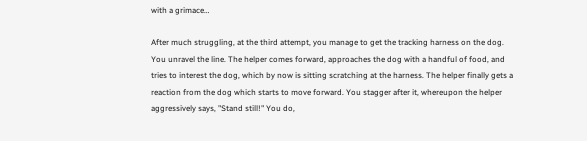with a grimace…

After much struggling, at the third attempt, you manage to get the tracking harness on the dog. You unravel the line. The helper comes forward, approaches the dog with a handful of food, and tries to interest the dog, which by now is sitting scratching at the harness. The helper finally gets a reaction from the dog which starts to move forward. You stagger after it, whereupon the helper aggressively says, "Stand still!" You do,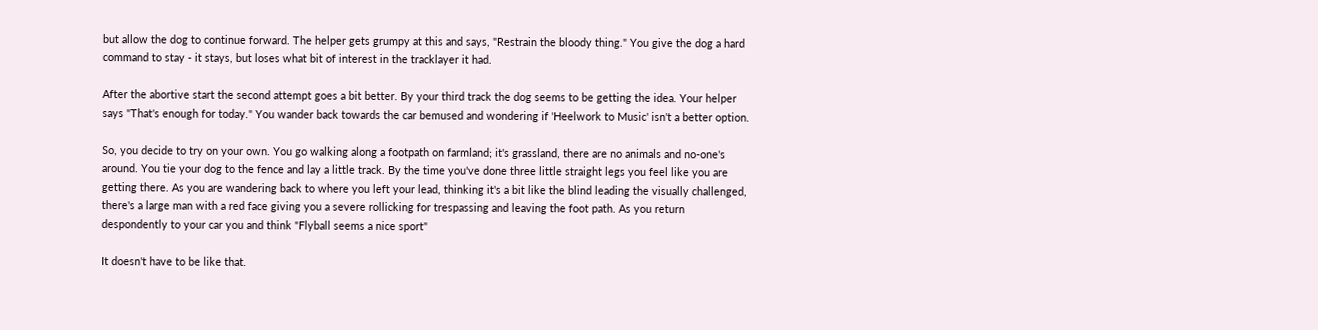but allow the dog to continue forward. The helper gets grumpy at this and says, "Restrain the bloody thing." You give the dog a hard command to stay - it stays, but loses what bit of interest in the tracklayer it had.

After the abortive start the second attempt goes a bit better. By your third track the dog seems to be getting the idea. Your helper says "That's enough for today." You wander back towards the car bemused and wondering if 'Heelwork to Music' isn't a better option.

So, you decide to try on your own. You go walking along a footpath on farmland; it's grassland, there are no animals and no-one's around. You tie your dog to the fence and lay a little track. By the time you've done three little straight legs you feel like you are getting there. As you are wandering back to where you left your lead, thinking it's a bit like the blind leading the visually challenged, there's a large man with a red face giving you a severe rollicking for trespassing and leaving the foot path. As you return despondently to your car you and think "Flyball seems a nice sport"

It doesn't have to be like that.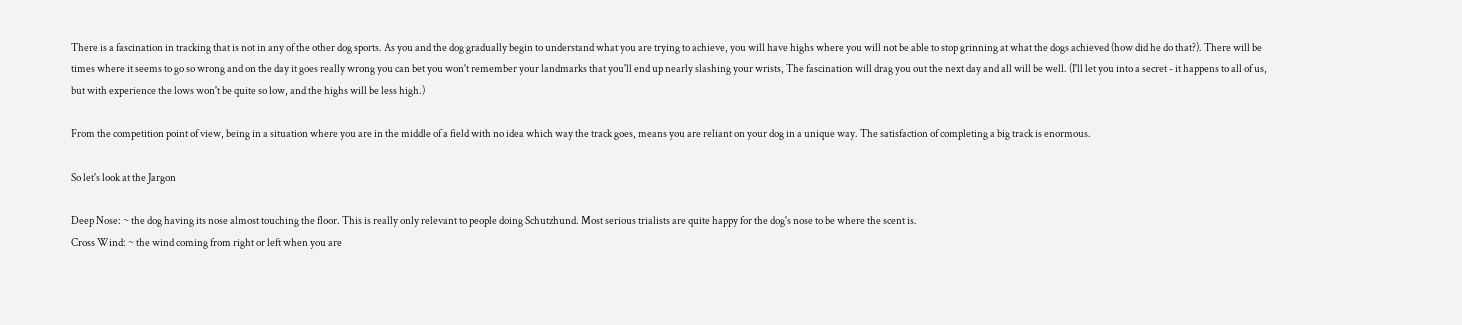There is a fascination in tracking that is not in any of the other dog sports. As you and the dog gradually begin to understand what you are trying to achieve, you will have highs where you will not be able to stop grinning at what the dogs achieved (how did he do that?). There will be times where it seems to go so wrong and on the day it goes really wrong you can bet you won't remember your landmarks that you'll end up nearly slashing your wrists, The fascination will drag you out the next day and all will be well. (I'll let you into a secret - it happens to all of us, but with experience the lows won't be quite so low, and the highs will be less high.)

From the competition point of view, being in a situation where you are in the middle of a field with no idea which way the track goes, means you are reliant on your dog in a unique way. The satisfaction of completing a big track is enormous.

So let's look at the Jargon

Deep Nose: ~ the dog having its nose almost touching the floor. This is really only relevant to people doing Schutzhund. Most serious trialists are quite happy for the dog's nose to be where the scent is.
Cross Wind: ~ the wind coming from right or left when you are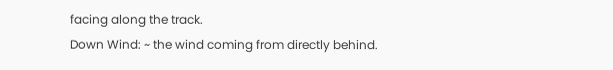facing along the track.
Down Wind: ~ the wind coming from directly behind.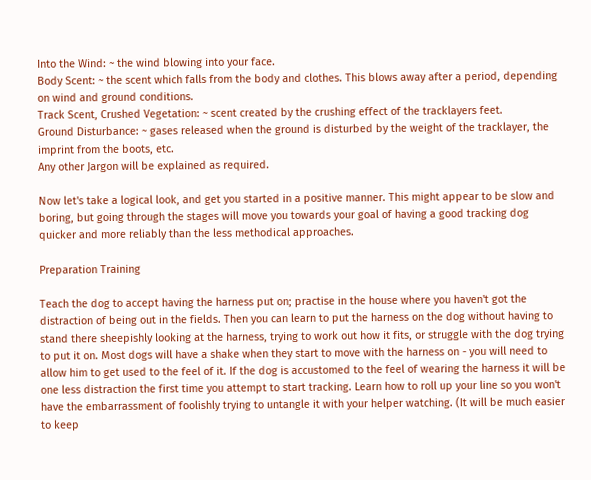Into the Wind: ~ the wind blowing into your face.
Body Scent: ~ the scent which falls from the body and clothes. This blows away after a period, depending on wind and ground conditions.
Track Scent, Crushed Vegetation: ~ scent created by the crushing effect of the tracklayers feet.
Ground Disturbance: ~ gases released when the ground is disturbed by the weight of the tracklayer, the imprint from the boots, etc.
Any other Jargon will be explained as required.

Now let's take a logical look, and get you started in a positive manner. This might appear to be slow and boring, but going through the stages will move you towards your goal of having a good tracking dog quicker and more reliably than the less methodical approaches.

Preparation Training

Teach the dog to accept having the harness put on; practise in the house where you haven't got the distraction of being out in the fields. Then you can learn to put the harness on the dog without having to stand there sheepishly looking at the harness, trying to work out how it fits, or struggle with the dog trying to put it on. Most dogs will have a shake when they start to move with the harness on - you will need to allow him to get used to the feel of it. If the dog is accustomed to the feel of wearing the harness it will be one less distraction the first time you attempt to start tracking. Learn how to roll up your line so you won't have the embarrassment of foolishly trying to untangle it with your helper watching. (It will be much easier to keep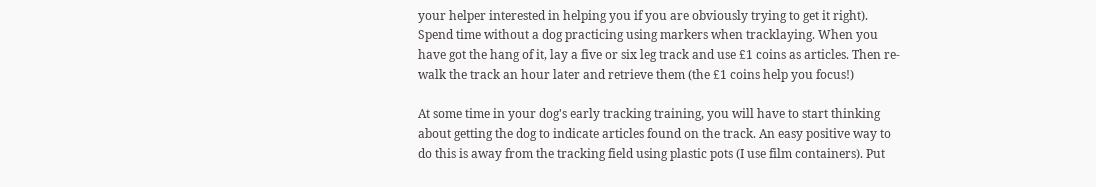your helper interested in helping you if you are obviously trying to get it right).
Spend time without a dog practicing using markers when tracklaying. When you have got the hang of it, lay a five or six leg track and use £1 coins as articles. Then re-walk the track an hour later and retrieve them (the £1 coins help you focus!)

At some time in your dog's early tracking training, you will have to start thinking about getting the dog to indicate articles found on the track. An easy positive way to do this is away from the tracking field using plastic pots (I use film containers). Put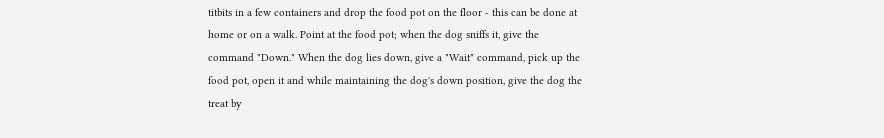titbits in a few containers and drop the food pot on the floor - this can be done at home or on a walk. Point at the food pot; when the dog sniffs it, give the command "Down." When the dog lies down, give a "Wait" command, pick up the food pot, open it and while maintaining the dog's down position, give the dog the treat by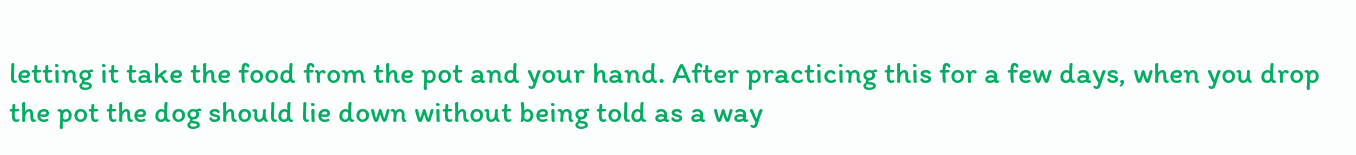letting it take the food from the pot and your hand. After practicing this for a few days, when you drop the pot the dog should lie down without being told as a way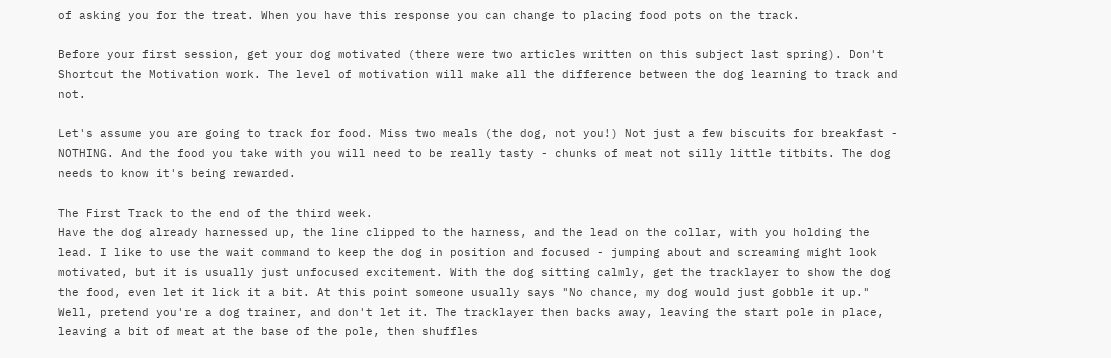of asking you for the treat. When you have this response you can change to placing food pots on the track.

Before your first session, get your dog motivated (there were two articles written on this subject last spring). Don't Shortcut the Motivation work. The level of motivation will make all the difference between the dog learning to track and not.

Let's assume you are going to track for food. Miss two meals (the dog, not you!) Not just a few biscuits for breakfast - NOTHING. And the food you take with you will need to be really tasty - chunks of meat not silly little titbits. The dog needs to know it's being rewarded.

The First Track to the end of the third week.
Have the dog already harnessed up, the line clipped to the harness, and the lead on the collar, with you holding the lead. I like to use the wait command to keep the dog in position and focused - jumping about and screaming might look motivated, but it is usually just unfocused excitement. With the dog sitting calmly, get the tracklayer to show the dog the food, even let it lick it a bit. At this point someone usually says "No chance, my dog would just gobble it up." Well, pretend you're a dog trainer, and don't let it. The tracklayer then backs away, leaving the start pole in place, leaving a bit of meat at the base of the pole, then shuffles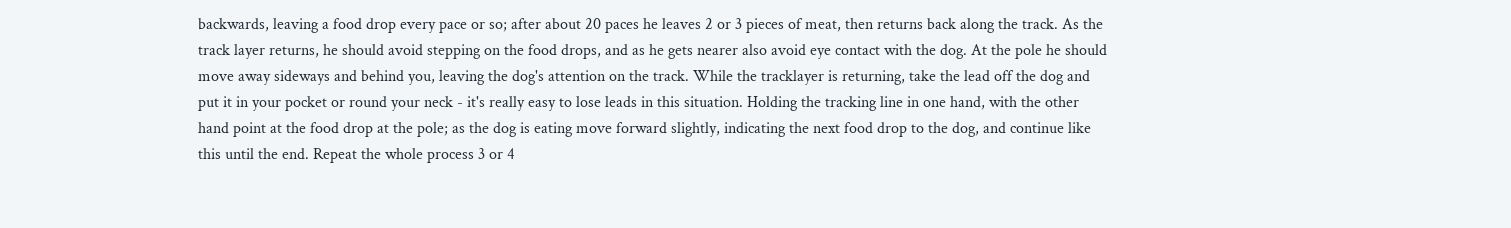backwards, leaving a food drop every pace or so; after about 20 paces he leaves 2 or 3 pieces of meat, then returns back along the track. As the track layer returns, he should avoid stepping on the food drops, and as he gets nearer also avoid eye contact with the dog. At the pole he should move away sideways and behind you, leaving the dog's attention on the track. While the tracklayer is returning, take the lead off the dog and put it in your pocket or round your neck - it's really easy to lose leads in this situation. Holding the tracking line in one hand, with the other hand point at the food drop at the pole; as the dog is eating move forward slightly, indicating the next food drop to the dog, and continue like this until the end. Repeat the whole process 3 or 4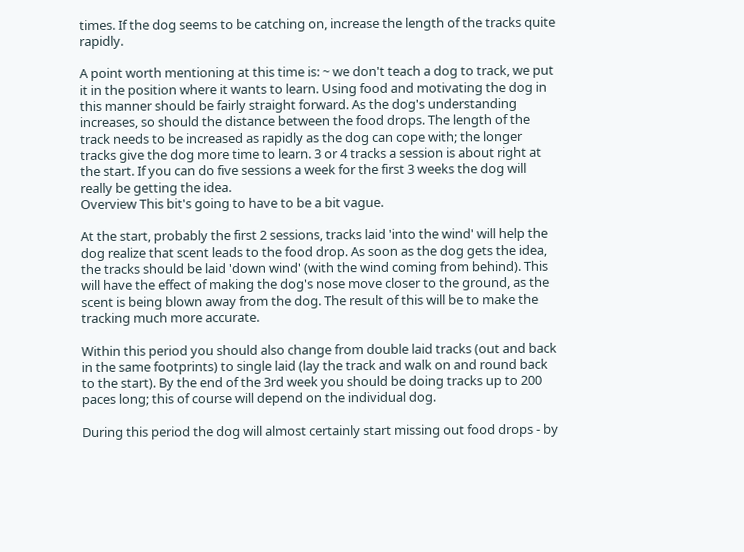times. If the dog seems to be catching on, increase the length of the tracks quite rapidly.

A point worth mentioning at this time is: ~ we don't teach a dog to track, we put it in the position where it wants to learn. Using food and motivating the dog in this manner should be fairly straight forward. As the dog's understanding increases, so should the distance between the food drops. The length of the track needs to be increased as rapidly as the dog can cope with; the longer tracks give the dog more time to learn. 3 or 4 tracks a session is about right at the start. If you can do five sessions a week for the first 3 weeks the dog will really be getting the idea.
Overview This bit's going to have to be a bit vague.

At the start, probably the first 2 sessions, tracks laid 'into the wind' will help the dog realize that scent leads to the food drop. As soon as the dog gets the idea, the tracks should be laid 'down wind' (with the wind coming from behind). This will have the effect of making the dog's nose move closer to the ground, as the scent is being blown away from the dog. The result of this will be to make the tracking much more accurate.

Within this period you should also change from double laid tracks (out and back in the same footprints) to single laid (lay the track and walk on and round back to the start). By the end of the 3rd week you should be doing tracks up to 200 paces long; this of course will depend on the individual dog.

During this period the dog will almost certainly start missing out food drops - by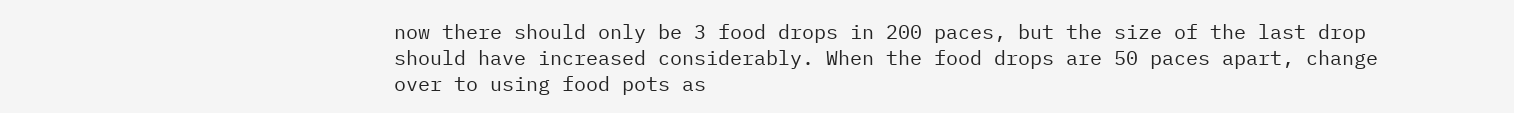now there should only be 3 food drops in 200 paces, but the size of the last drop should have increased considerably. When the food drops are 50 paces apart, change over to using food pots as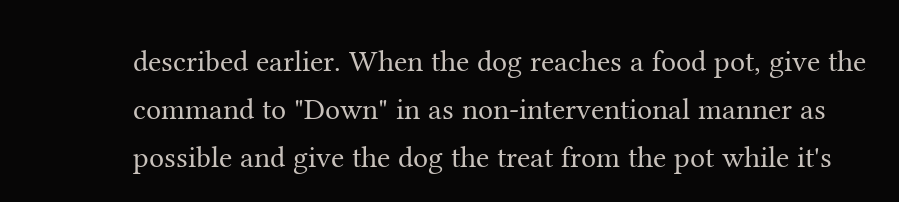described earlier. When the dog reaches a food pot, give the command to "Down" in as non-interventional manner as possible and give the dog the treat from the pot while it's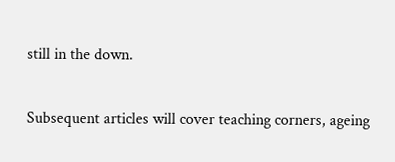still in the down.

Subsequent articles will cover teaching corners, ageing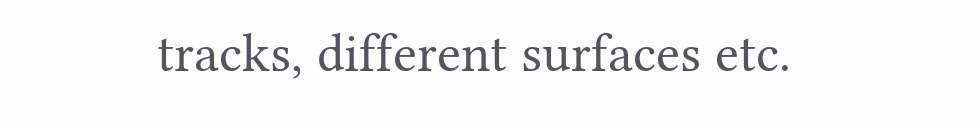tracks, different surfaces etc.